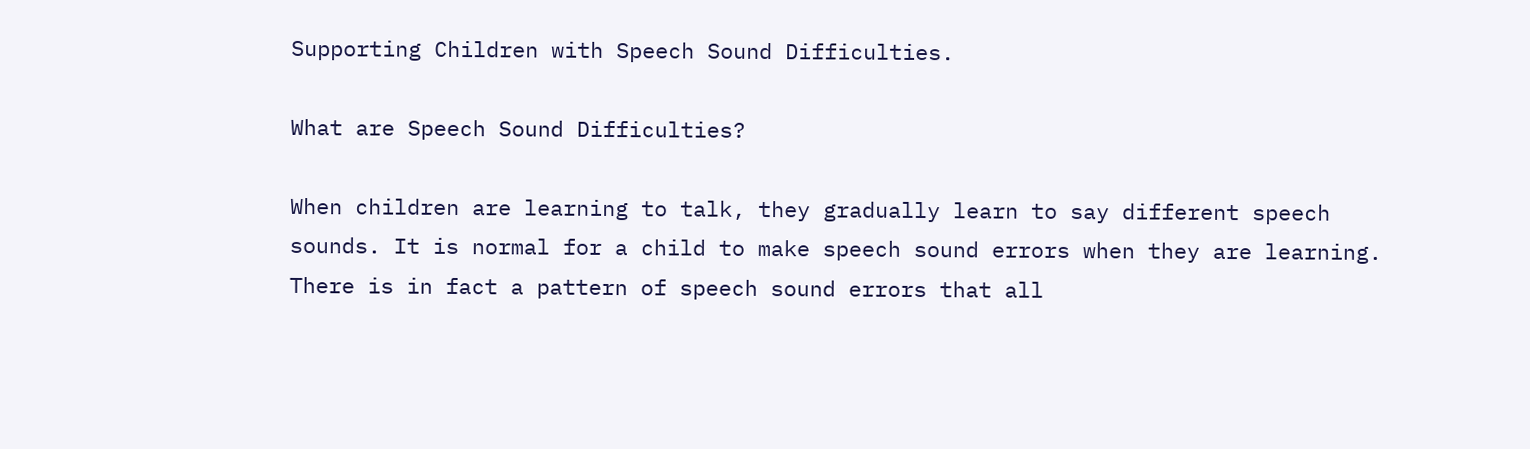Supporting Children with Speech Sound Difficulties.

What are Speech Sound Difficulties?

When children are learning to talk, they gradually learn to say different speech sounds. It is normal for a child to make speech sound errors when they are learning. There is in fact a pattern of speech sound errors that all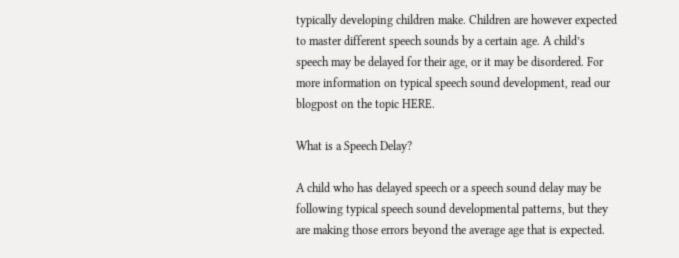typically developing children make. Children are however expected to master different speech sounds by a certain age. A child’s speech may be delayed for their age, or it may be disordered. For more information on typical speech sound development, read our blogpost on the topic HERE.

What is a Speech Delay?

A child who has delayed speech or a speech sound delay may be following typical speech sound developmental patterns, but they are making those errors beyond the average age that is expected.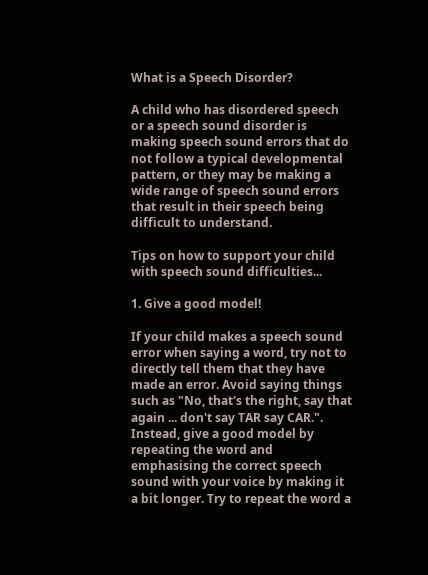What is a Speech Disorder?

A child who has disordered speech or a speech sound disorder is making speech sound errors that do not follow a typical developmental pattern, or they may be making a wide range of speech sound errors that result in their speech being difficult to understand.

Tips on how to support your child with speech sound difficulties...

1. Give a good model!

If your child makes a speech sound error when saying a word, try not to directly tell them that they have made an error. Avoid saying things such as "No, that's the right, say that again ... don't say TAR say CAR.". Instead, give a good model by repeating the word and emphasising the correct speech sound with your voice by making it a bit longer. Try to repeat the word a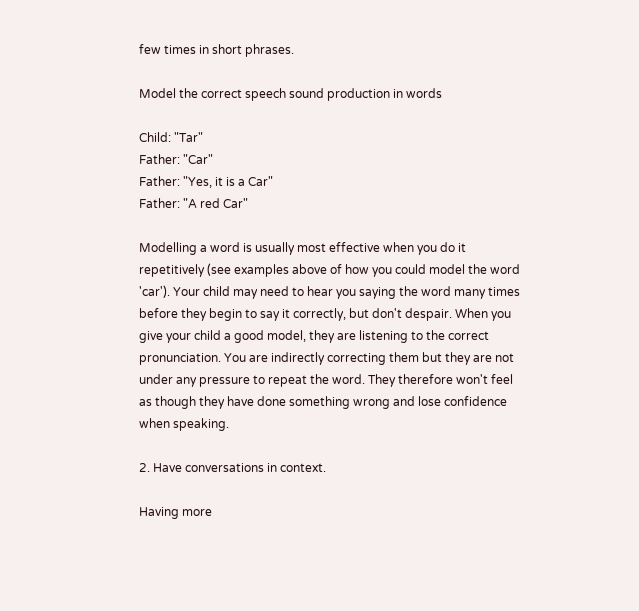few times in short phrases.

Model the correct speech sound production in words

Child: "Tar"
Father: "Car"
Father: "Yes, it is a Car"
Father: "A red Car"

Modelling a word is usually most effective when you do it repetitively (see examples above of how you could model the word 'car'). Your child may need to hear you saying the word many times before they begin to say it correctly, but don't despair. When you give your child a good model, they are listening to the correct pronunciation. You are indirectly correcting them but they are not under any pressure to repeat the word. They therefore won't feel as though they have done something wrong and lose confidence when speaking.

2. Have conversations in context.

Having more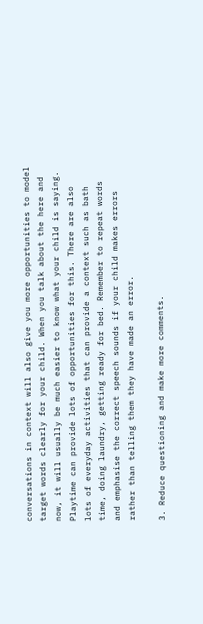conversations in context will also give you more opportunities to model target words clearly for your child. When you talk about the here and now, it will usually be much easier to know what your child is saying. Playtime can provide lots of opportunities for this. There are also lots of everyday activities that can provide a context such as bath time, doing laundry, getting ready for bed. Remember to repeat words and emphasise the correct speech sounds if your child makes errors rather than telling them they have made an error.

3. Reduce questioning and make more comments.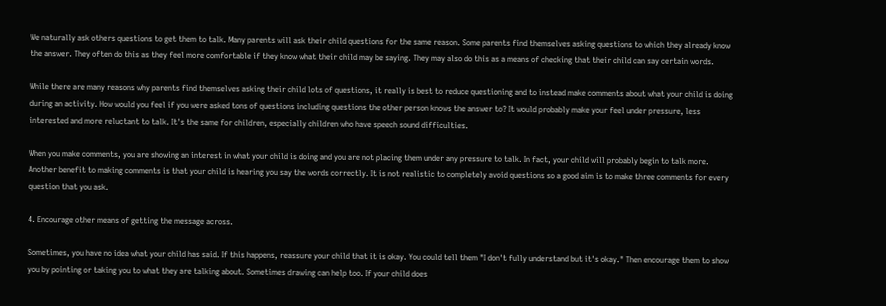We naturally ask others questions to get them to talk. Many parents will ask their child questions for the same reason. Some parents find themselves asking questions to which they already know the answer. They often do this as they feel more comfortable if they know what their child may be saying. They may also do this as a means of checking that their child can say certain words.

While there are many reasons why parents find themselves asking their child lots of questions, it really is best to reduce questioning and to instead make comments about what your child is doing during an activity. How would you feel if you were asked tons of questions including questions the other person knows the answer to? It would probably make your feel under pressure, less interested and more reluctant to talk. It's the same for children, especially children who have speech sound difficulties.

When you make comments, you are showing an interest in what your child is doing and you are not placing them under any pressure to talk. In fact, your child will probably begin to talk more. Another benefit to making comments is that your child is hearing you say the words correctly. It is not realistic to completely avoid questions so a good aim is to make three comments for every question that you ask.

4. Encourage other means of getting the message across.

Sometimes, you have no idea what your child has said. If this happens, reassure your child that it is okay. You could tell them "I don't fully understand but it's okay." Then encourage them to show you by pointing or taking you to what they are talking about. Sometimes drawing can help too. If your child does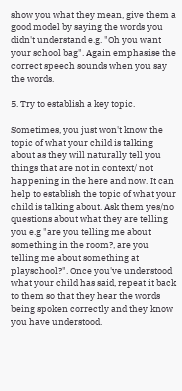show you what they mean, give them a good model by saying the words you didn't understand e.g. "Oh you want your school bag". Again emphasise the correct speech sounds when you say the words.

5. Try to establish a key topic.

Sometimes, you just won't know the topic of what your child is talking about as they will naturally tell you things that are not in context/ not happening in the here and now. It can help to establish the topic of what your child is talking about. Ask them yes/no questions about what they are telling you e.g "are you telling me about something in the room?, are you telling me about something at playschool?". Once you've understood what your child has said, repeat it back to them so that they hear the words being spoken correctly and they know you have understood.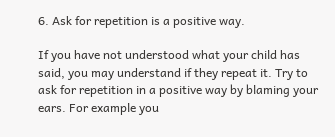6. Ask for repetition is a positive way.

If you have not understood what your child has said, you may understand if they repeat it. Try to ask for repetition in a positive way by blaming your ears. For example you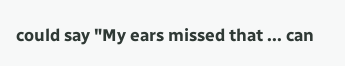could say "My ears missed that ... can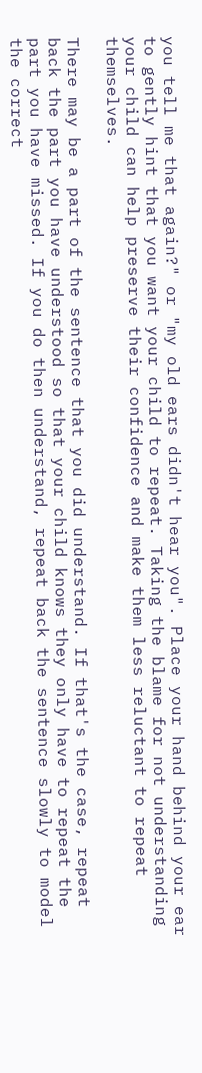you tell me that again?" or "my old ears didn't hear you". Place your hand behind your ear to gently hint that you want your child to repeat. Taking the blame for not understanding your child can help preserve their confidence and make them less reluctant to repeat themselves.

There may be a part of the sentence that you did understand. If that's the case, repeat back the part you have understood so that your child knows they only have to repeat the part you have missed. If you do then understand, repeat back the sentence slowly to model the correct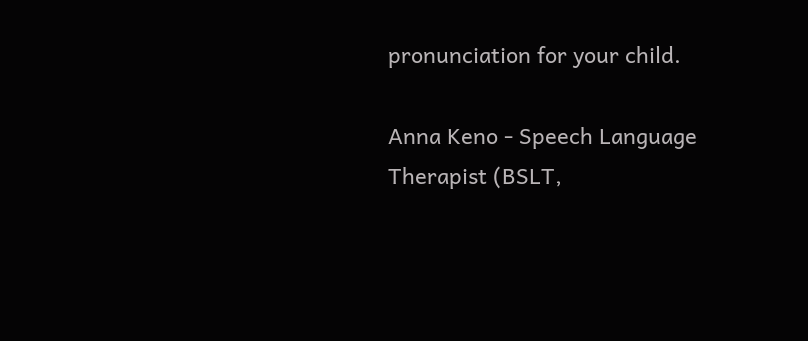pronunciation for your child.

Anna Keno - Speech Language Therapist (BSLT,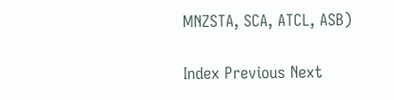MNZSTA, SCA, ATCL, ASB)

Index Previous Next